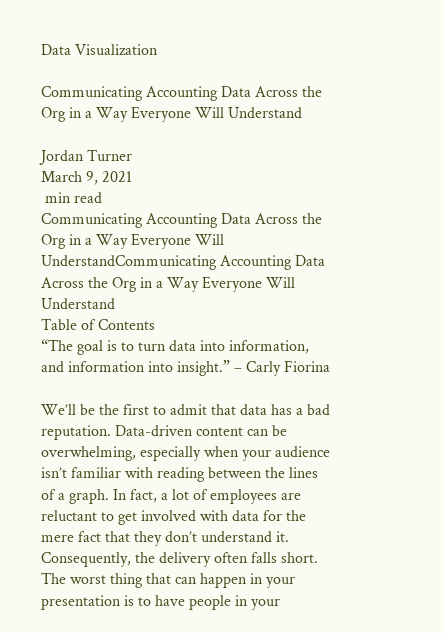Data Visualization

Communicating Accounting Data Across the Org in a Way Everyone Will Understand

Jordan Turner
March 9, 2021
 min read
Communicating Accounting Data Across the Org in a Way Everyone Will UnderstandCommunicating Accounting Data Across the Org in a Way Everyone Will Understand
Table of Contents
“The goal is to turn data into information, and information into insight.” – Carly Fiorina

We’ll be the first to admit that data has a bad reputation. Data-driven content can be overwhelming, especially when your audience isn’t familiar with reading between the lines of a graph. In fact, a lot of employees are reluctant to get involved with data for the mere fact that they don’t understand it. Consequently, the delivery often falls short. The worst thing that can happen in your presentation is to have people in your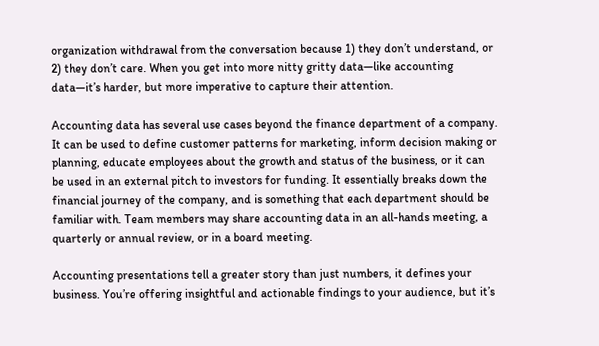organization withdrawal from the conversation because 1) they don’t understand, or 2) they don’t care. When you get into more nitty gritty data—like accounting data—it’s harder, but more imperative to capture their attention.

Accounting data has several use cases beyond the finance department of a company. It can be used to define customer patterns for marketing, inform decision making or planning, educate employees about the growth and status of the business, or it can be used in an external pitch to investors for funding. It essentially breaks down the financial journey of the company, and is something that each department should be familiar with. Team members may share accounting data in an all-hands meeting, a quarterly or annual review, or in a board meeting.

Accounting presentations tell a greater story than just numbers, it defines your business. You’re offering insightful and actionable findings to your audience, but it’s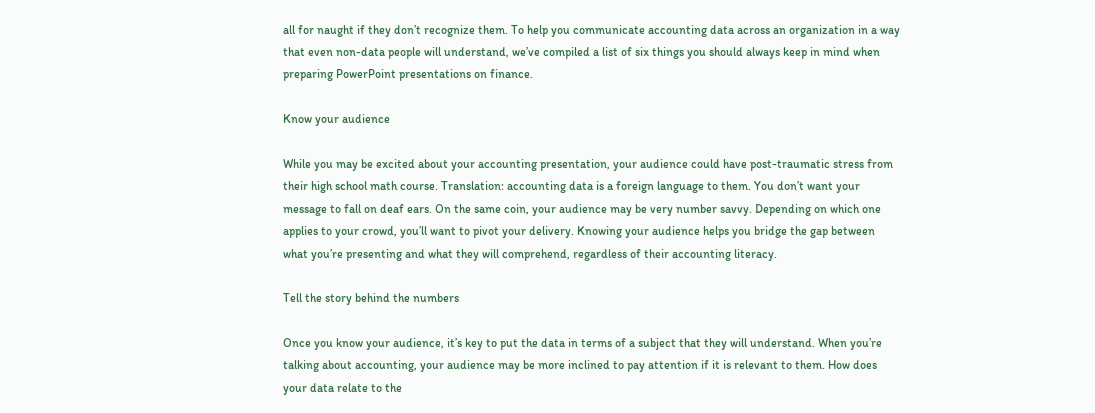all for naught if they don’t recognize them. To help you communicate accounting data across an organization in a way that even non-data people will understand, we’ve compiled a list of six things you should always keep in mind when preparing PowerPoint presentations on finance.

Know your audience

While you may be excited about your accounting presentation, your audience could have post-traumatic stress from their high school math course. Translation: accounting data is a foreign language to them. You don’t want your message to fall on deaf ears. On the same coin, your audience may be very number savvy. Depending on which one applies to your crowd, you’ll want to pivot your delivery. Knowing your audience helps you bridge the gap between what you’re presenting and what they will comprehend, regardless of their accounting literacy.

Tell the story behind the numbers

Once you know your audience, it’s key to put the data in terms of a subject that they will understand. When you’re talking about accounting, your audience may be more inclined to pay attention if it is relevant to them. How does your data relate to the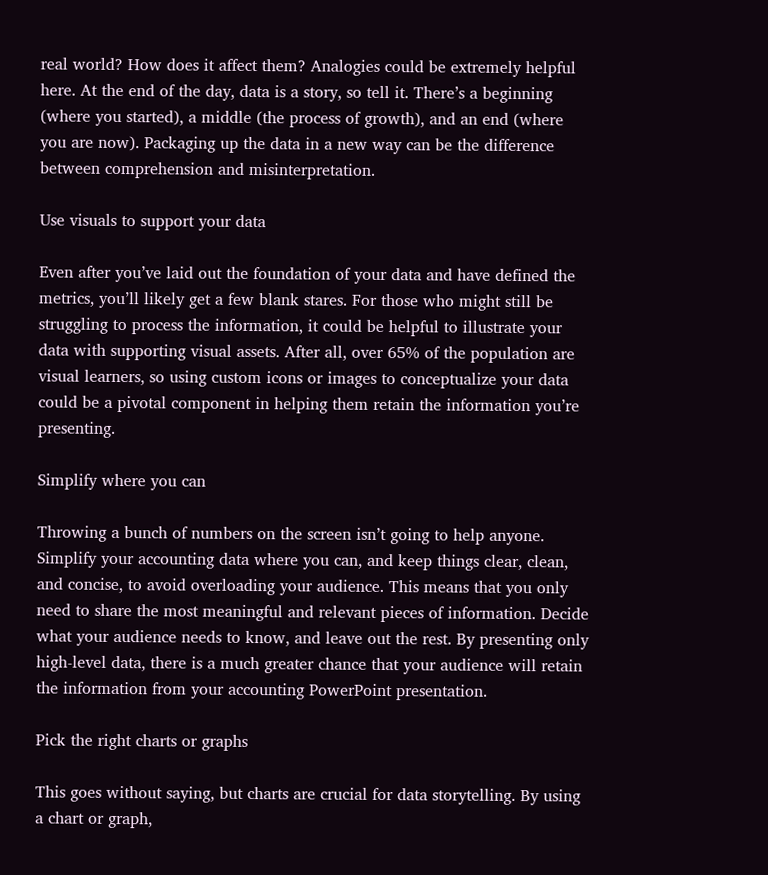real world? How does it affect them? Analogies could be extremely helpful here. At the end of the day, data is a story, so tell it. There’s a beginning (where you started), a middle (the process of growth), and an end (where you are now). Packaging up the data in a new way can be the difference between comprehension and misinterpretation.

Use visuals to support your data

Even after you’ve laid out the foundation of your data and have defined the metrics, you’ll likely get a few blank stares. For those who might still be struggling to process the information, it could be helpful to illustrate your data with supporting visual assets. After all, over 65% of the population are visual learners, so using custom icons or images to conceptualize your data could be a pivotal component in helping them retain the information you’re presenting.

Simplify where you can

Throwing a bunch of numbers on the screen isn’t going to help anyone. Simplify your accounting data where you can, and keep things clear, clean, and concise, to avoid overloading your audience. This means that you only need to share the most meaningful and relevant pieces of information. Decide what your audience needs to know, and leave out the rest. By presenting only high-level data, there is a much greater chance that your audience will retain the information from your accounting PowerPoint presentation.

Pick the right charts or graphs

This goes without saying, but charts are crucial for data storytelling. By using a chart or graph,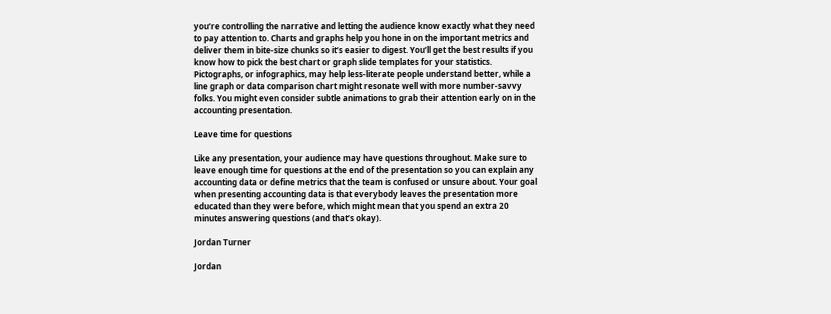you’re controlling the narrative and letting the audience know exactly what they need to pay attention to. Charts and graphs help you hone in on the important metrics and deliver them in bite-size chunks so it’s easier to digest. You’ll get the best results if you know how to pick the best chart or graph slide templates for your statistics. Pictographs, or infographics, may help less-literate people understand better, while a line graph or data comparison chart might resonate well with more number-savvy folks. You might even consider subtle animations to grab their attention early on in the accounting presentation.

Leave time for questions

Like any presentation, your audience may have questions throughout. Make sure to leave enough time for questions at the end of the presentation so you can explain any accounting data or define metrics that the team is confused or unsure about. Your goal when presenting accounting data is that everybody leaves the presentation more educated than they were before, which might mean that you spend an extra 20 minutes answering questions (and that’s okay).

Jordan Turner

Jordan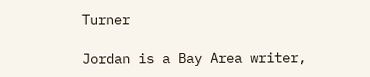Turner

Jordan is a Bay Area writer,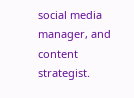social media manager, and content strategist.